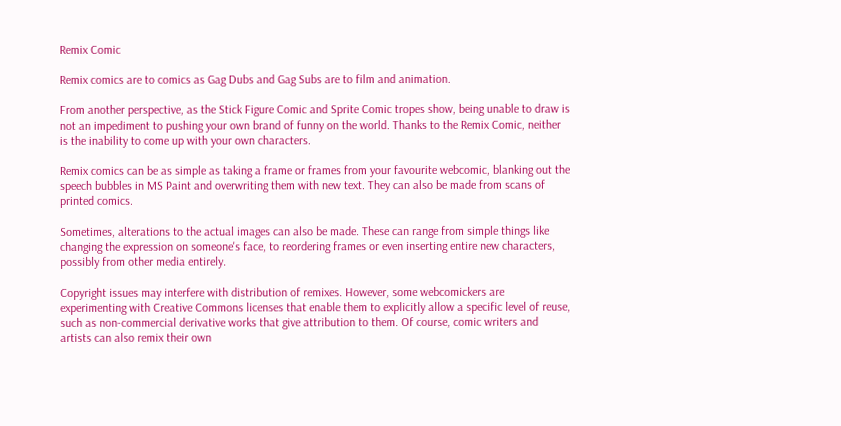Remix Comic

Remix comics are to comics as Gag Dubs and Gag Subs are to film and animation.

From another perspective, as the Stick Figure Comic and Sprite Comic tropes show, being unable to draw is not an impediment to pushing your own brand of funny on the world. Thanks to the Remix Comic, neither is the inability to come up with your own characters.

Remix comics can be as simple as taking a frame or frames from your favourite webcomic, blanking out the speech bubbles in MS Paint and overwriting them with new text. They can also be made from scans of printed comics.

Sometimes, alterations to the actual images can also be made. These can range from simple things like changing the expression on someone's face, to reordering frames or even inserting entire new characters, possibly from other media entirely.

Copyright issues may interfere with distribution of remixes. However, some webcomickers are experimenting with Creative Commons licenses that enable them to explicitly allow a specific level of reuse, such as non-commercial derivative works that give attribution to them. Of course, comic writers and artists can also remix their own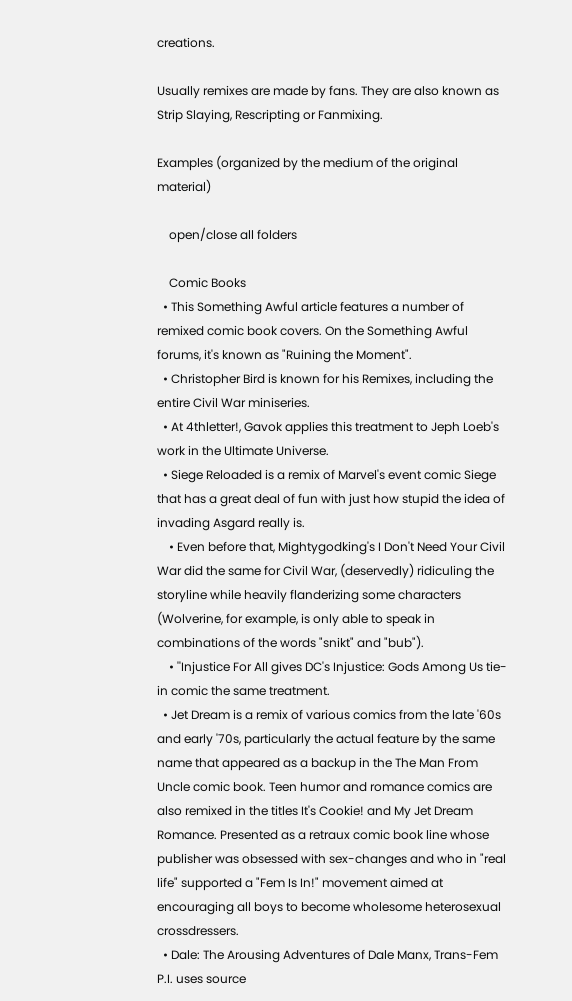creations.

Usually remixes are made by fans. They are also known as Strip Slaying, Rescripting or Fanmixing.

Examples (organized by the medium of the original material)

    open/close all folders

    Comic Books
  • This Something Awful article features a number of remixed comic book covers. On the Something Awful forums, it's known as "Ruining the Moment".
  • Christopher Bird is known for his Remixes, including the entire Civil War miniseries.
  • At 4thletter!, Gavok applies this treatment to Jeph Loeb's work in the Ultimate Universe.
  • Siege Reloaded is a remix of Marvel's event comic Siege that has a great deal of fun with just how stupid the idea of invading Asgard really is.
    • Even before that, Mightygodking's I Don't Need Your Civil War did the same for Civil War, (deservedly) ridiculing the storyline while heavily flanderizing some characters (Wolverine, for example, is only able to speak in combinations of the words "snikt" and "bub").
    • ''Injustice For All gives DC's Injustice: Gods Among Us tie-in comic the same treatment.
  • Jet Dream is a remix of various comics from the late '60s and early '70s, particularly the actual feature by the same name that appeared as a backup in the The Man From Uncle comic book. Teen humor and romance comics are also remixed in the titles It's Cookie! and My Jet Dream Romance. Presented as a retraux comic book line whose publisher was obsessed with sex-changes and who in "real life" supported a "Fem Is In!" movement aimed at encouraging all boys to become wholesome heterosexual crossdressers.
  • Dale: The Arousing Adventures of Dale Manx, Trans-Fem P.I. uses source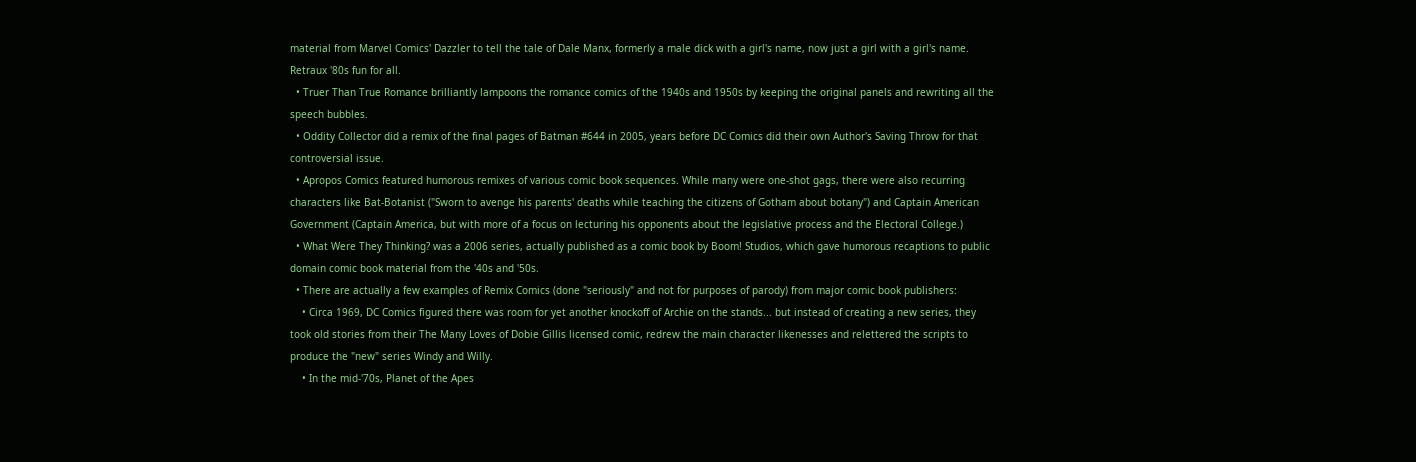material from Marvel Comics' Dazzler to tell the tale of Dale Manx, formerly a male dick with a girl's name, now just a girl with a girl's name. Retraux '80s fun for all.
  • Truer Than True Romance brilliantly lampoons the romance comics of the 1940s and 1950s by keeping the original panels and rewriting all the speech bubbles.
  • Oddity Collector did a remix of the final pages of Batman #644 in 2005, years before DC Comics did their own Author's Saving Throw for that controversial issue.
  • Apropos Comics featured humorous remixes of various comic book sequences. While many were one-shot gags, there were also recurring characters like Bat-Botanist ("Sworn to avenge his parents' deaths while teaching the citizens of Gotham about botany") and Captain American Government (Captain America, but with more of a focus on lecturing his opponents about the legislative process and the Electoral College.)
  • What Were They Thinking? was a 2006 series, actually published as a comic book by Boom! Studios, which gave humorous recaptions to public domain comic book material from the '40s and '50s.
  • There are actually a few examples of Remix Comics (done "seriously" and not for purposes of parody) from major comic book publishers:
    • Circa 1969, DC Comics figured there was room for yet another knockoff of Archie on the stands... but instead of creating a new series, they took old stories from their The Many Loves of Dobie Gillis licensed comic, redrew the main character likenesses and relettered the scripts to produce the "new" series Windy and Willy.
    • In the mid-'70s, Planet of the Apes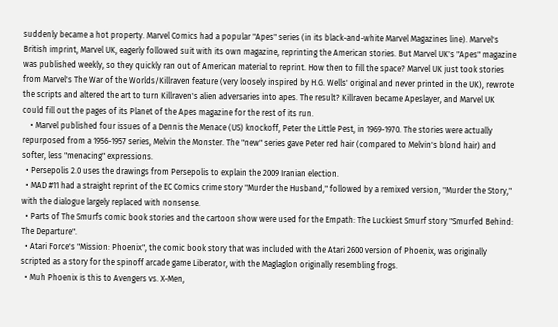suddenly became a hot property. Marvel Comics had a popular "Apes" series (in its black-and-white Marvel Magazines line). Marvel's British imprint, Marvel UK, eagerly followed suit with its own magazine, reprinting the American stories. But Marvel UK's "Apes" magazine was published weekly, so they quickly ran out of American material to reprint. How then to fill the space? Marvel UK just took stories from Marvel's The War of the Worlds/Killraven feature (very loosely inspired by H.G. Wells' original and never printed in the UK), rewrote the scripts and altered the art to turn Killraven's alien adversaries into apes. The result? Killraven became Apeslayer, and Marvel UK could fill out the pages of its Planet of the Apes magazine for the rest of its run.
    • Marvel published four issues of a Dennis the Menace (US) knockoff, Peter the Little Pest, in 1969-1970. The stories were actually repurposed from a 1956-1957 series, Melvin the Monster. The "new" series gave Peter red hair (compared to Melvin's blond hair) and softer, less "menacing" expressions.
  • Persepolis 2.0 uses the drawings from Persepolis to explain the 2009 Iranian election.
  • MAD #11 had a straight reprint of the EC Comics crime story "Murder the Husband," followed by a remixed version, "Murder the Story," with the dialogue largely replaced with nonsense.
  • Parts of The Smurfs comic book stories and the cartoon show were used for the Empath: The Luckiest Smurf story "Smurfed Behind: The Departure".
  • Atari Force's "Mission: Phoenix", the comic book story that was included with the Atari 2600 version of Phoenix, was originally scripted as a story for the spinoff arcade game Liberator, with the Maglaglon originally resembling frogs.
  • Muh Phoenix is this to Avengers vs. X-Men,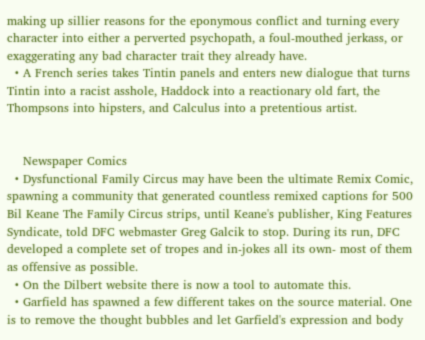making up sillier reasons for the eponymous conflict and turning every character into either a perverted psychopath, a foul-mouthed jerkass, or exaggerating any bad character trait they already have.
  • A French series takes Tintin panels and enters new dialogue that turns Tintin into a racist asshole, Haddock into a reactionary old fart, the Thompsons into hipsters, and Calculus into a pretentious artist.


    Newspaper Comics
  • Dysfunctional Family Circus may have been the ultimate Remix Comic, spawning a community that generated countless remixed captions for 500 Bil Keane The Family Circus strips, until Keane's publisher, King Features Syndicate, told DFC webmaster Greg Galcik to stop. During its run, DFC developed a complete set of tropes and in-jokes all its own- most of them as offensive as possible.
  • On the Dilbert website there is now a tool to automate this.
  • Garfield has spawned a few different takes on the source material. One is to remove the thought bubbles and let Garfield's expression and body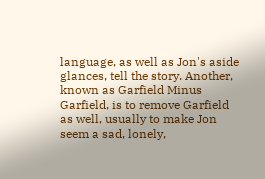language, as well as Jon's aside glances, tell the story. Another, known as Garfield Minus Garfield, is to remove Garfield as well, usually to make Jon seem a sad, lonely,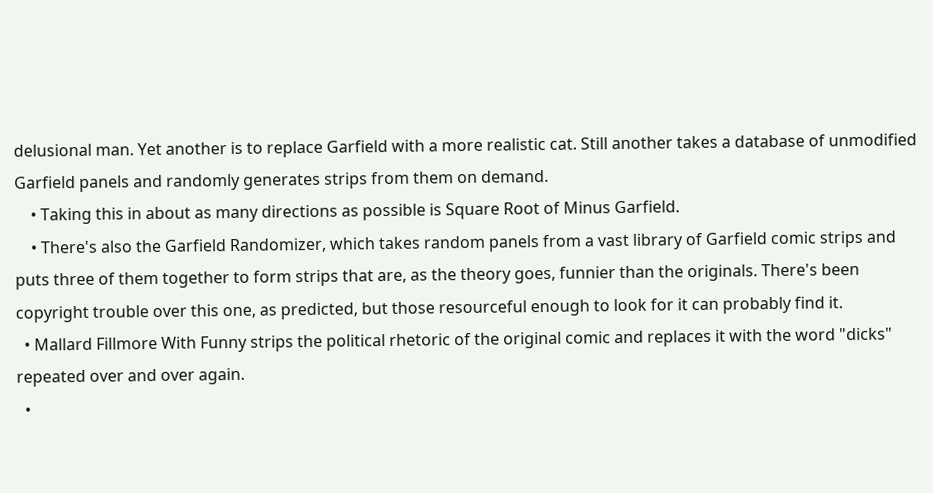delusional man. Yet another is to replace Garfield with a more realistic cat. Still another takes a database of unmodified Garfield panels and randomly generates strips from them on demand.
    • Taking this in about as many directions as possible is Square Root of Minus Garfield.
    • There's also the Garfield Randomizer, which takes random panels from a vast library of Garfield comic strips and puts three of them together to form strips that are, as the theory goes, funnier than the originals. There's been copyright trouble over this one, as predicted, but those resourceful enough to look for it can probably find it.
  • Mallard Fillmore With Funny strips the political rhetoric of the original comic and replaces it with the word "dicks" repeated over and over again.
  •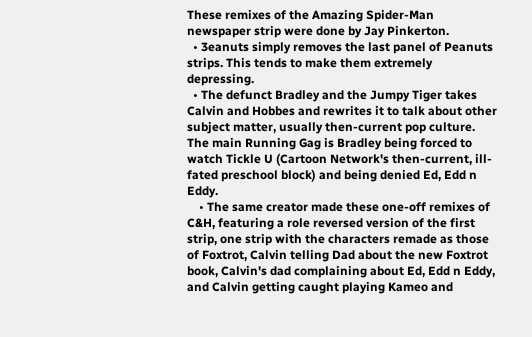These remixes of the Amazing Spider-Man newspaper strip were done by Jay Pinkerton.
  • 3eanuts simply removes the last panel of Peanuts strips. This tends to make them extremely depressing.
  • The defunct Bradley and the Jumpy Tiger takes Calvin and Hobbes and rewrites it to talk about other subject matter, usually then-current pop culture. The main Running Gag is Bradley being forced to watch Tickle U (Cartoon Network's then-current, ill-fated preschool block) and being denied Ed, Edd n Eddy.
    • The same creator made these one-off remixes of C&H, featuring a role reversed version of the first strip, one strip with the characters remade as those of Foxtrot, Calvin telling Dad about the new Foxtrot book, Calvin's dad complaining about Ed, Edd n Eddy, and Calvin getting caught playing Kameo and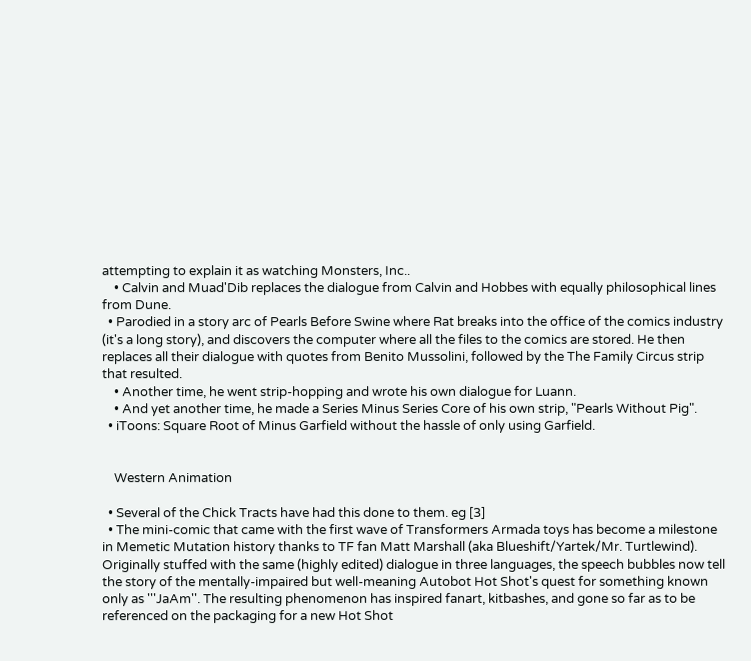attempting to explain it as watching Monsters, Inc..
    • Calvin and Muad'Dib replaces the dialogue from Calvin and Hobbes with equally philosophical lines from Dune.
  • Parodied in a story arc of Pearls Before Swine where Rat breaks into the office of the comics industry (it's a long story), and discovers the computer where all the files to the comics are stored. He then replaces all their dialogue with quotes from Benito Mussolini, followed by the The Family Circus strip that resulted.
    • Another time, he went strip-hopping and wrote his own dialogue for Luann.
    • And yet another time, he made a Series Minus Series Core of his own strip, "Pearls Without Pig".
  • iToons: Square Root of Minus Garfield without the hassle of only using Garfield.


    Western Animation

  • Several of the Chick Tracts have had this done to them. eg [3]
  • The mini-comic that came with the first wave of Transformers Armada toys has become a milestone in Memetic Mutation history thanks to TF fan Matt Marshall (aka Blueshift/Yartek/Mr. Turtlewind). Originally stuffed with the same (highly edited) dialogue in three languages, the speech bubbles now tell the story of the mentally-impaired but well-meaning Autobot Hot Shot's quest for something known only as '''JaAm''. The resulting phenomenon has inspired fanart, kitbashes, and gone so far as to be referenced on the packaging for a new Hot Shot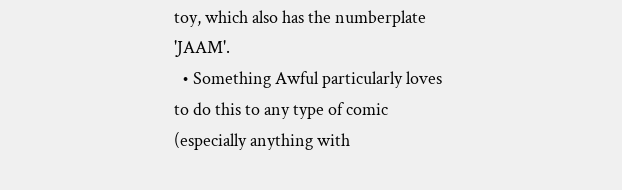toy, which also has the numberplate 'JAAM'.
  • Something Awful particularly loves to do this to any type of comic (especially anything with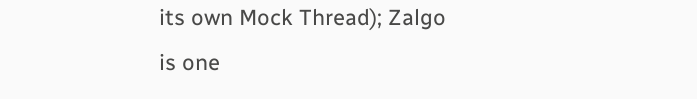its own Mock Thread); Zalgo is one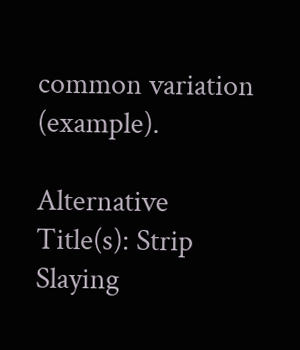common variation (example).

Alternative Title(s): Strip Slaying